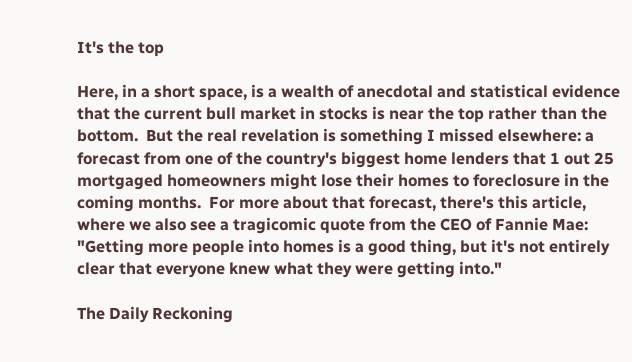It's the top

Here, in a short space, is a wealth of anecdotal and statistical evidence that the current bull market in stocks is near the top rather than the bottom.  But the real revelation is something I missed elsewhere: a forecast from one of the country's biggest home lenders that 1 out 25 mortgaged homeowners might lose their homes to foreclosure in the coming months.  For more about that forecast, there's this article, where we also see a tragicomic quote from the CEO of Fannie Mae:  "Getting more people into homes is a good thing, but it's not entirely clear that everyone knew what they were getting into."

The Daily Reckoning